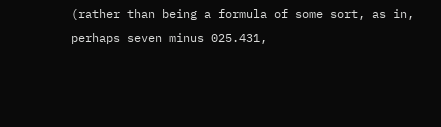(rather than being a formula of some sort, as in, perhaps seven minus 025.431,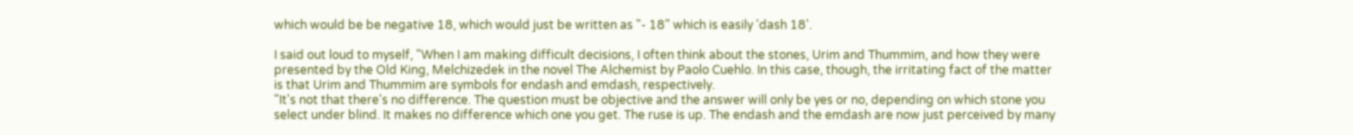which would be be negative 18, which would just be written as "- 18" which is easily 'dash 18'.

I said out loud to myself, "When I am making difficult decisions, I often think about the stones, Urim and Thummim, and how they were presented by the Old King, Melchizedek in the novel The Alchemist by Paolo Cuehlo. In this case, though, the irritating fact of the matter is that Urim and Thummim are symbols for endash and emdash, respectively.
"It's not that there's no difference. The question must be objective and the answer will only be yes or no, depending on which stone you select under blind. It makes no difference which one you get. The ruse is up. The endash and the emdash are now just perceived by many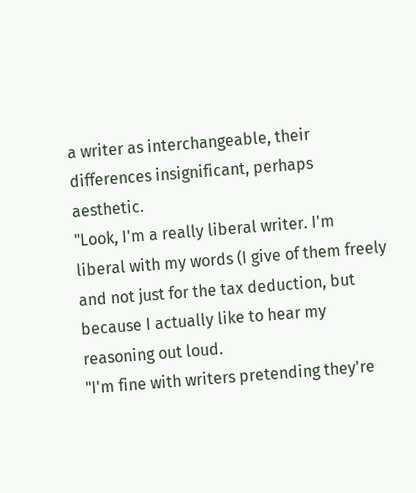a writer as interchangeable, their differences insignificant, perhaps aesthetic.
"Look, I'm a really liberal writer. I'm liberal with my words (I give of them freely and not just for the tax deduction, but because I actually like to hear my reasoning out loud.
"I'm fine with writers pretending they're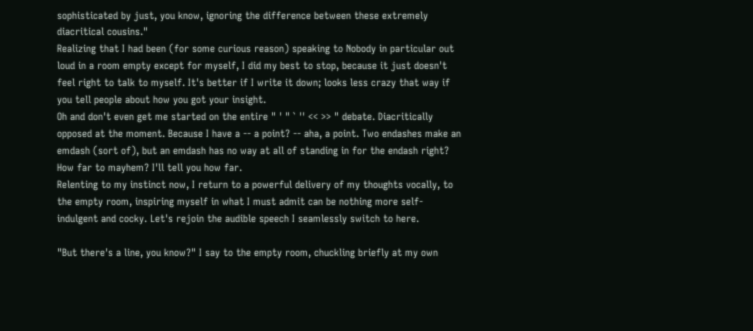sophisticated by just, you know, ignoring the difference between these extremely diacritical cousins."
Realizing that I had been (for some curious reason) speaking to Nobody in particular out loud in a room empty except for myself, I did my best to stop, because it just doesn't feel right to talk to myself. It's better if I write it down; looks less crazy that way if you tell people about how you got your insight.
Oh and don't even get me started on the entire " ' " ` '' << >> " debate. Diacritically opposed at the moment. Because I have a -- a point? -- aha, a point. Two endashes make an emdash (sort of), but an emdash has no way at all of standing in for the endash right? How far to mayhem? I'll tell you how far.
Relenting to my instinct now, I return to a powerful delivery of my thoughts vocally, to the empty room, inspiring myself in what I must admit can be nothing more self-indulgent and cocky. Let's rejoin the audible speech I seamlessly switch to here.

"But there's a line, you know?" I say to the empty room, chuckling briefly at my own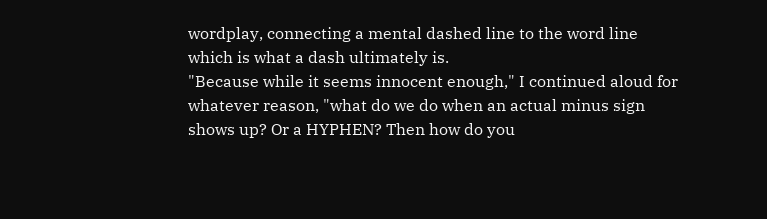wordplay, connecting a mental dashed line to the word line which is what a dash ultimately is.
"Because while it seems innocent enough," I continued aloud for whatever reason, "what do we do when an actual minus sign shows up? Or a HYPHEN? Then how do you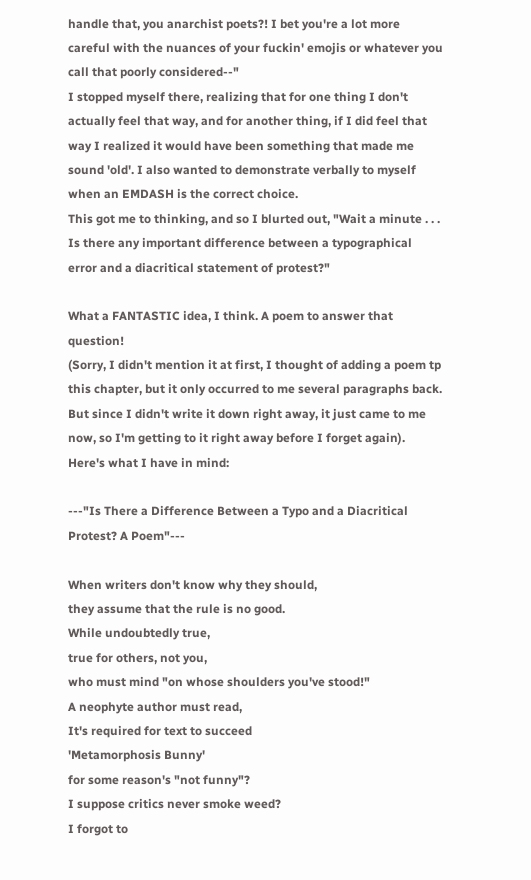handle that, you anarchist poets?! I bet you're a lot more careful with the nuances of your fuckin' emojis or whatever you call that poorly considered--"
I stopped myself there, realizing that for one thing I don't actually feel that way, and for another thing, if I did feel that way I realized it would have been something that made me sound 'old'. I also wanted to demonstrate verbally to myself when an EMDASH is the correct choice.
This got me to thinking, and so I blurted out, "Wait a minute . . . Is there any important difference between a typographical error and a diacritical statement of protest?"

What a FANTASTIC idea, I think. A poem to answer that question!
(Sorry, I didn't mention it at first, I thought of adding a poem tp this chapter, but it only occurred to me several paragraphs back. But since I didn't write it down right away, it just came to me now, so I'm getting to it right away before I forget again). Here's what I have in mind:

---"Is There a Difference Between a Typo and a Diacritical Protest? A Poem"---

When writers don't know why they should,
they assume that the rule is no good.
While undoubtedly true,
true for others, not you,
who must mind "on whose shoulders you've stood!"
A neophyte author must read,
It's required for text to succeed
'Metamorphosis Bunny'
for some reason's "not funny"?
I suppose critics never smoke weed?
I forgot to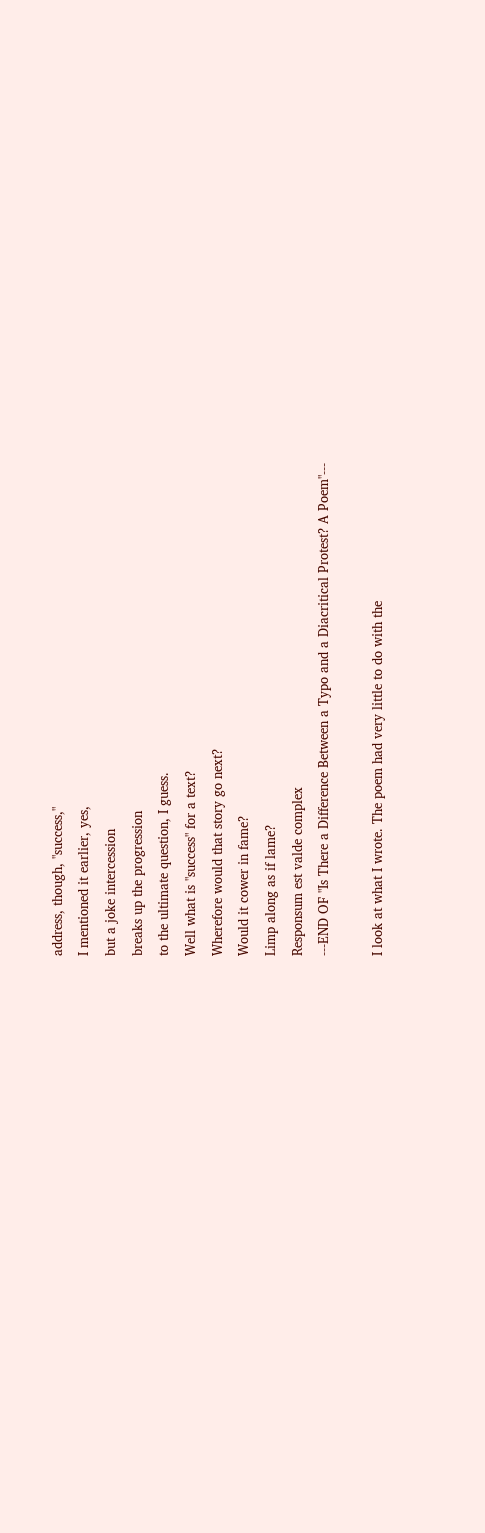address, though, "success,"
I mentioned it earlier, yes,
but a joke intercession
breaks up the progression
to the ultimate question, I guess.
Well what is "success" for a text?
Wherefore would that story go next?
Would it cower in fame?
Limp along as if lame?
Responsum est valde complex
---END OF "Is There a Difference Between a Typo and a Diacritical Protest? A Poem"---

I look at what I wrote. The poem had very little to do with the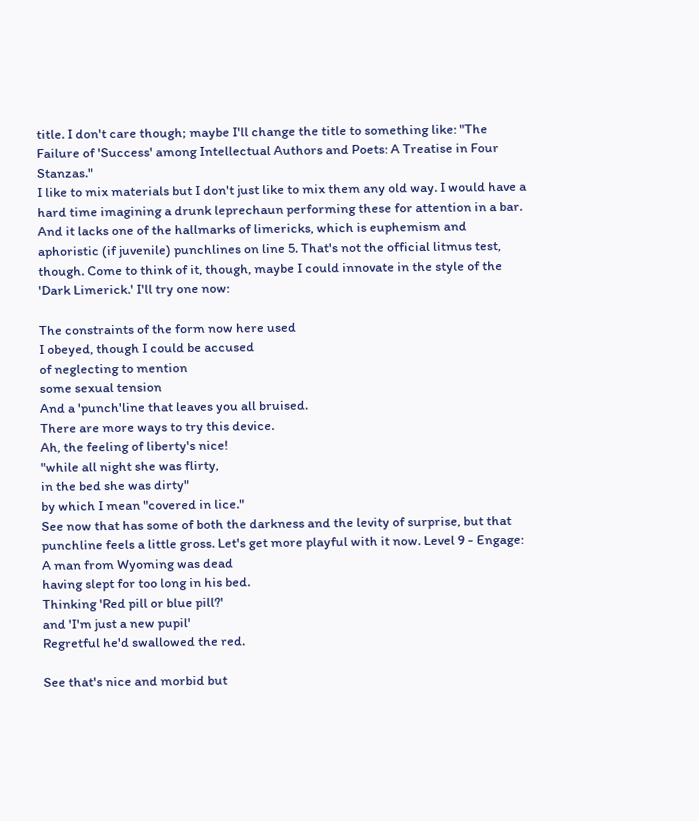title. I don't care though; maybe I'll change the title to something like: "The Failure of 'Success' among Intellectual Authors and Poets: A Treatise in Four Stanzas."
I like to mix materials but I don't just like to mix them any old way. I would have a hard time imagining a drunk leprechaun performing these for attention in a bar. And it lacks one of the hallmarks of limericks, which is euphemism and aphoristic (if juvenile) punchlines on line 5. That's not the official litmus test, though. Come to think of it, though, maybe I could innovate in the style of the 'Dark Limerick.' I'll try one now:

The constraints of the form now here used
I obeyed, though I could be accused
of neglecting to mention
some sexual tension
And a 'punch'line that leaves you all bruised.
There are more ways to try this device.
Ah, the feeling of liberty's nice!
"while all night she was flirty,
in the bed she was dirty"
by which I mean "covered in lice."
See now that has some of both the darkness and the levity of surprise, but that punchline feels a little gross. Let's get more playful with it now. Level 9 - Engage:
A man from Wyoming was dead
having slept for too long in his bed.
Thinking 'Red pill or blue pill?'
and 'I'm just a new pupil'
Regretful he'd swallowed the red.

See that's nice and morbid but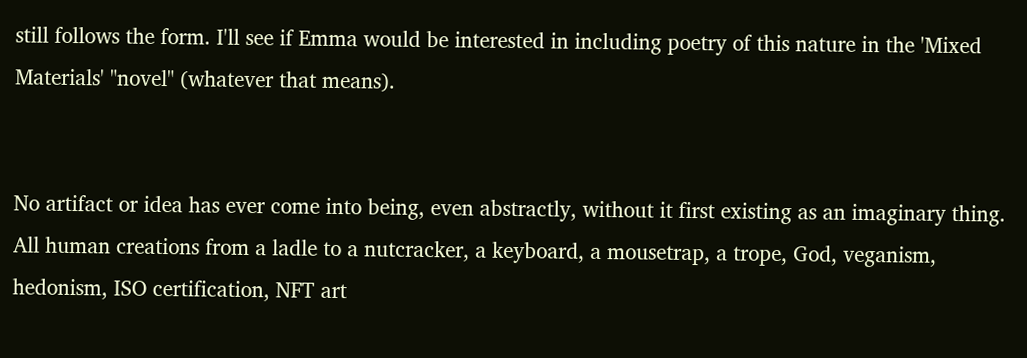still follows the form. I'll see if Emma would be interested in including poetry of this nature in the 'Mixed Materials' "novel" (whatever that means).


No artifact or idea has ever come into being, even abstractly, without it first existing as an imaginary thing. All human creations from a ladle to a nutcracker, a keyboard, a mousetrap, a trope, God, veganism, hedonism, ISO certification, NFT art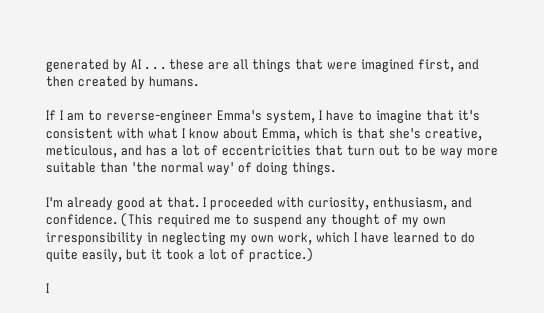generated by AI . . . these are all things that were imagined first, and then created by humans.

If I am to reverse-engineer Emma's system, I have to imagine that it's consistent with what I know about Emma, which is that she's creative, meticulous, and has a lot of eccentricities that turn out to be way more suitable than 'the normal way' of doing things.

I'm already good at that. I proceeded with curiosity, enthusiasm, and confidence. (This required me to suspend any thought of my own irresponsibility in neglecting my own work, which I have learned to do quite easily, but it took a lot of practice.)

I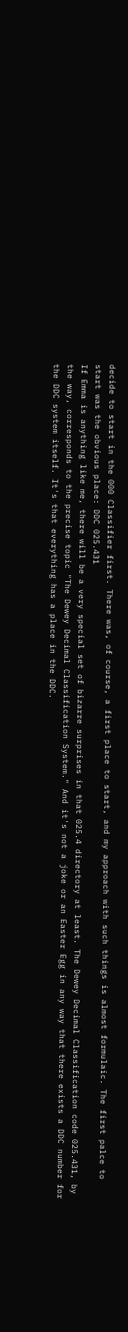decide to start in the 000 Classifier first. There was, of course, a first place to start, and my approach with such things is almost formulaic. The first palce to start was the obvious place: DDC 025.431
If Emma is anything like me, there will be a very special set of bizarre surprises in that 025.4 directory at least. The Dewey Decimal Classification code 025.431, by the way, corresponds to the precise topic "The Dewey Decimal Classification System." And it's not a joke or an Easter Egg in any way that there exists a DDC number for the DDC system itself. It's that everything has a place in the DDC.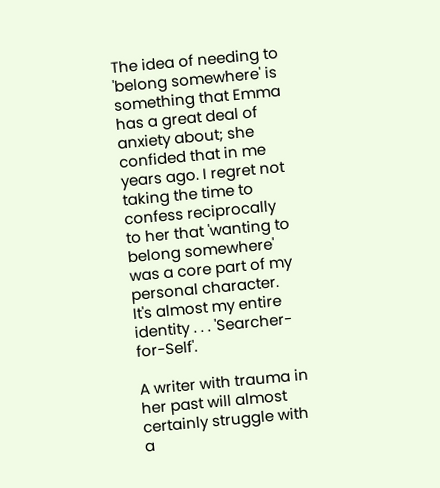The idea of needing to 'belong somewhere' is something that Emma has a great deal of anxiety about; she confided that in me years ago. I regret not taking the time to confess reciprocally to her that 'wanting to belong somewhere' was a core part of my personal character. It's almost my entire identity . . . 'Searcher-for-Self'.

A writer with trauma in her past will almost certainly struggle with a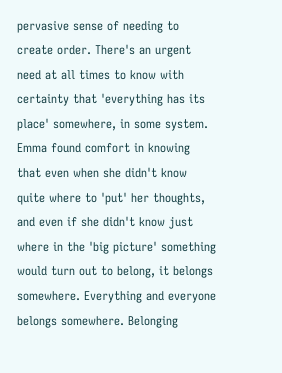pervasive sense of needing to create order. There's an urgent need at all times to know with certainty that 'everything has its place' somewhere, in some system. Emma found comfort in knowing that even when she didn't know quite where to 'put' her thoughts, and even if she didn't know just where in the 'big picture' something would turn out to belong, it belongs somewhere. Everything and everyone belongs somewhere. Belonging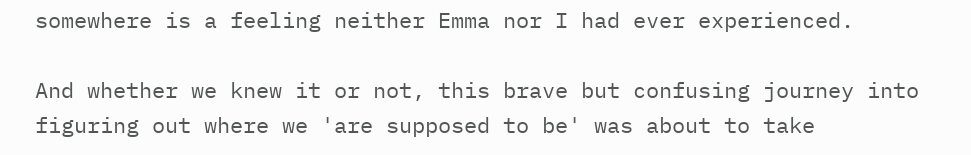somewhere is a feeling neither Emma nor I had ever experienced.

And whether we knew it or not, this brave but confusing journey into figuring out where we 'are supposed to be' was about to take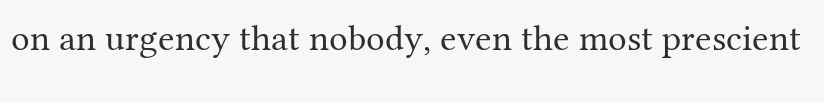on an urgency that nobody, even the most prescient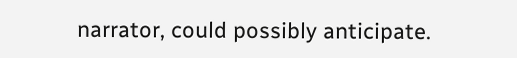narrator, could possibly anticipate.